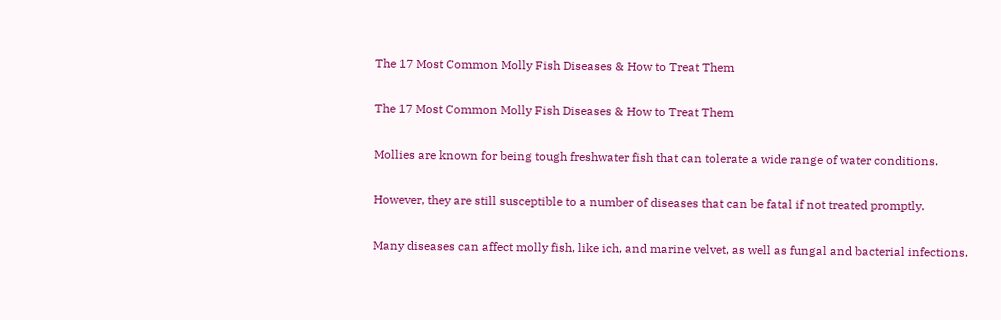The 17 Most Common Molly Fish Diseases & How to Treat Them

The 17 Most Common Molly Fish Diseases & How to Treat Them

Mollies are known for being tough freshwater fish that can tolerate a wide range of water conditions.

However, they are still susceptible to a number of diseases that can be fatal if not treated promptly.

Many diseases can affect molly fish, like ich, and marine velvet, as well as fungal and bacterial infections.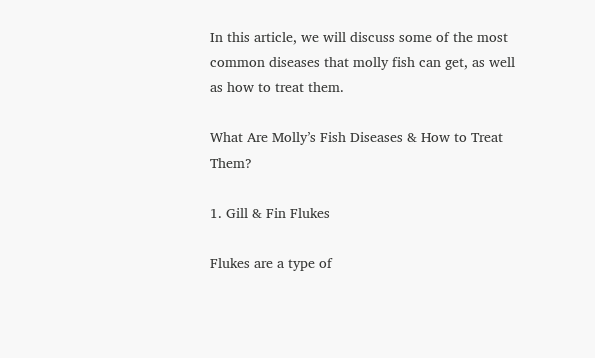In this article, we will discuss some of the most common diseases that molly fish can get, as well as how to treat them.

What Are Molly’s Fish Diseases & How to Treat Them?

1. Gill & Fin Flukes

Flukes are a type of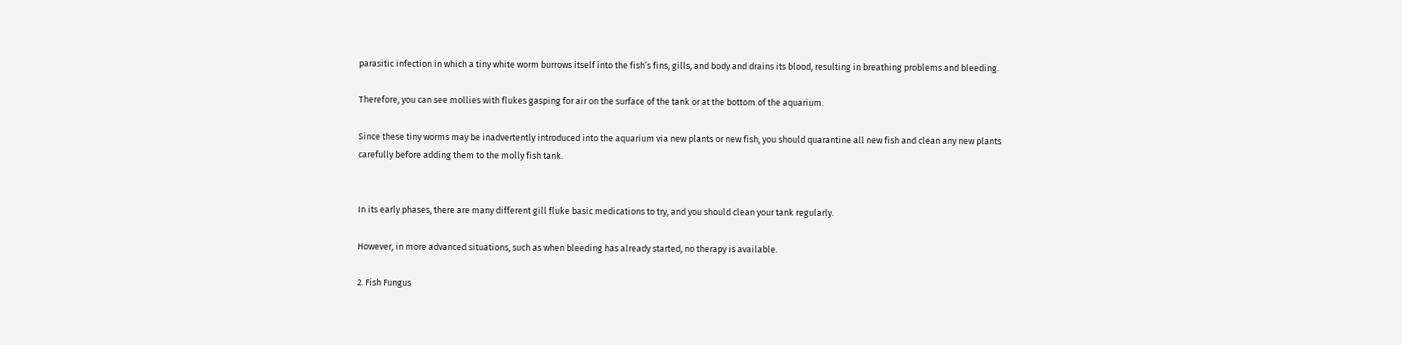parasitic infection in which a tiny white worm burrows itself into the fish’s fins, gills, and body and drains its blood, resulting in breathing problems and bleeding.

Therefore, you can see mollies with flukes gasping for air on the surface of the tank or at the bottom of the aquarium.

Since these tiny worms may be inadvertently introduced into the aquarium via new plants or new fish, you should quarantine all new fish and clean any new plants carefully before adding them to the molly fish tank.


In its early phases, there are many different gill fluke basic medications to try, and you should clean your tank regularly.

However, in more advanced situations, such as when bleeding has already started, no therapy is available.

2. Fish Fungus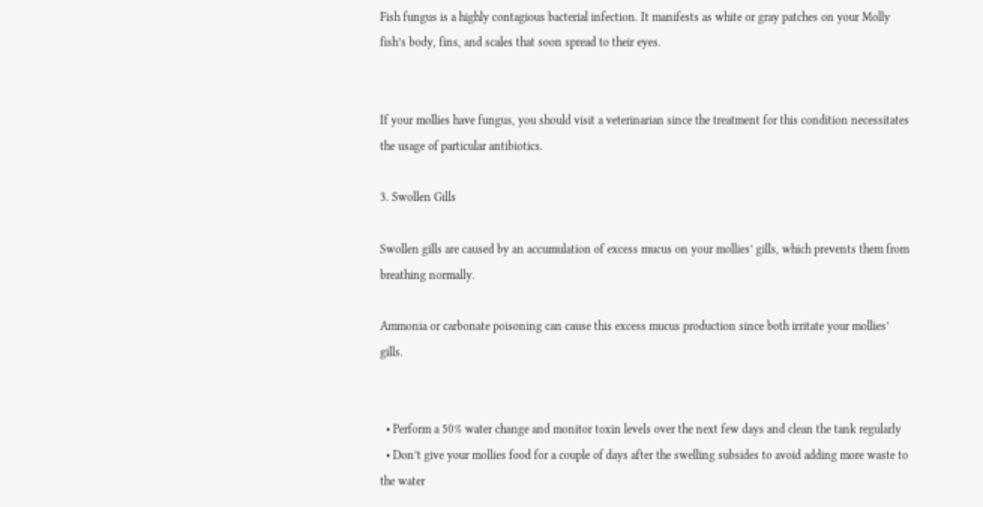Fish fungus is a highly contagious bacterial infection. It manifests as white or gray patches on your Molly fish’s body, fins, and scales that soon spread to their eyes.


If your mollies have fungus, you should visit a veterinarian since the treatment for this condition necessitates the usage of particular antibiotics.

3. Swollen Gills

Swollen gills are caused by an accumulation of excess mucus on your mollies’ gills, which prevents them from breathing normally.

Ammonia or carbonate poisoning can cause this excess mucus production since both irritate your mollies’ gills.


  • Perform a 50% water change and monitor toxin levels over the next few days and clean the tank regularly
  • Don’t give your mollies food for a couple of days after the swelling subsides to avoid adding more waste to the water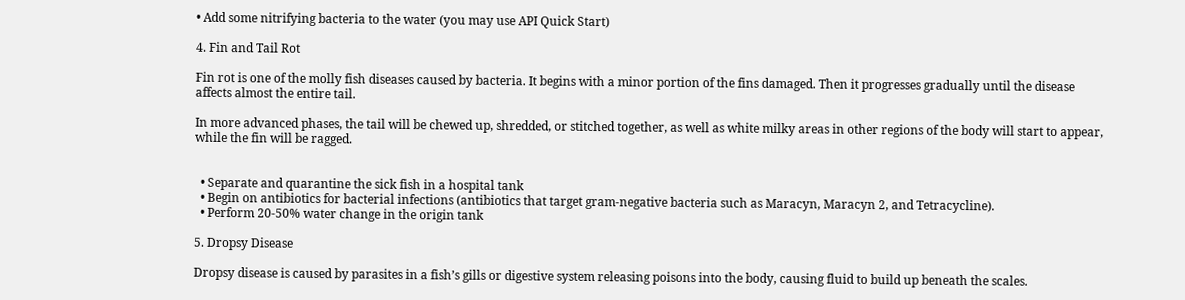• Add some nitrifying bacteria to the water (you may use API Quick Start)

4. Fin and Tail Rot

Fin rot is one of the molly fish diseases caused by bacteria. It begins with a minor portion of the fins damaged. Then it progresses gradually until the disease affects almost the entire tail.

In more advanced phases, the tail will be chewed up, shredded, or stitched together, as well as white milky areas in other regions of the body will start to appear, while the fin will be ragged.


  • Separate and quarantine the sick fish in a hospital tank
  • Begin on antibiotics for bacterial infections (antibiotics that target gram-negative bacteria such as Maracyn, Maracyn 2, and Tetracycline).
  • Perform 20-50% water change in the origin tank

5. Dropsy Disease

Dropsy disease is caused by parasites in a fish’s gills or digestive system releasing poisons into the body, causing fluid to build up beneath the scales.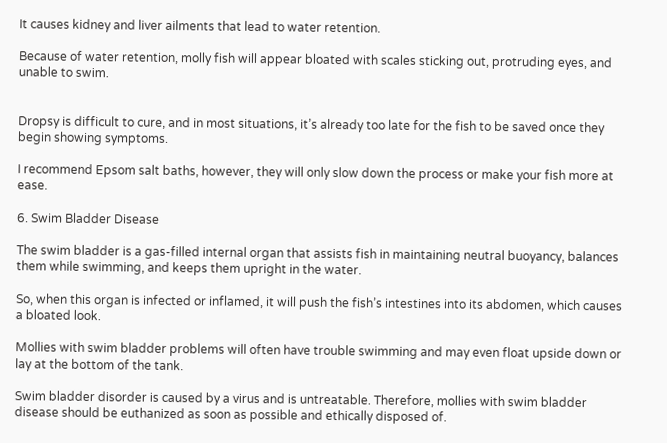It causes kidney and liver ailments that lead to water retention.

Because of water retention, molly fish will appear bloated with scales sticking out, protruding eyes, and unable to swim.


Dropsy is difficult to cure, and in most situations, it’s already too late for the fish to be saved once they begin showing symptoms.

I recommend Epsom salt baths, however, they will only slow down the process or make your fish more at ease.

6. Swim Bladder Disease

The swim bladder is a gas-filled internal organ that assists fish in maintaining neutral buoyancy, balances them while swimming, and keeps them upright in the water.

So, when this organ is infected or inflamed, it will push the fish’s intestines into its abdomen, which causes a bloated look.

Mollies with swim bladder problems will often have trouble swimming and may even float upside down or lay at the bottom of the tank.

Swim bladder disorder is caused by a virus and is untreatable. Therefore, mollies with swim bladder disease should be euthanized as soon as possible and ethically disposed of.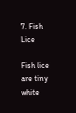7. Fish Lice

Fish lice are tiny white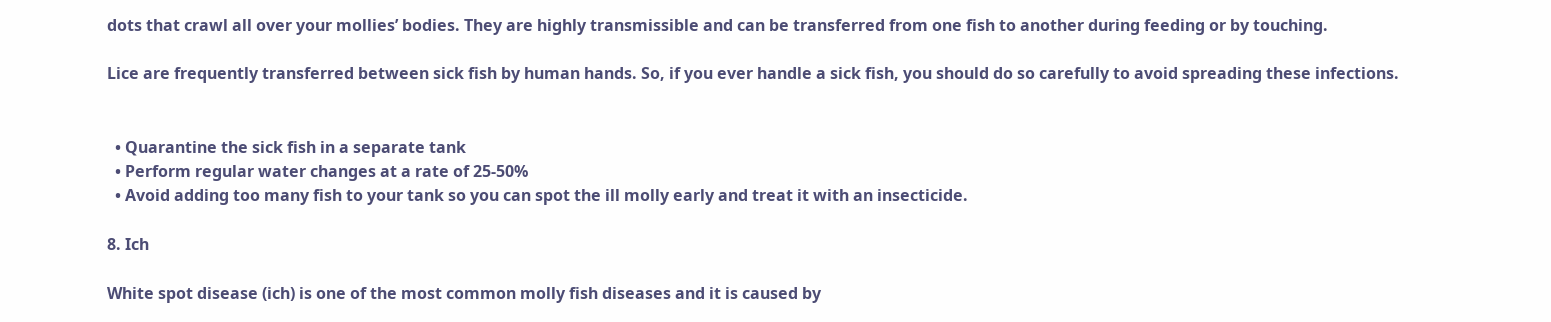dots that crawl all over your mollies’ bodies. They are highly transmissible and can be transferred from one fish to another during feeding or by touching.

Lice are frequently transferred between sick fish by human hands. So, if you ever handle a sick fish, you should do so carefully to avoid spreading these infections.


  • Quarantine the sick fish in a separate tank
  • Perform regular water changes at a rate of 25-50%
  • Avoid adding too many fish to your tank so you can spot the ill molly early and treat it with an insecticide.

8. Ich

White spot disease (ich) is one of the most common molly fish diseases and it is caused by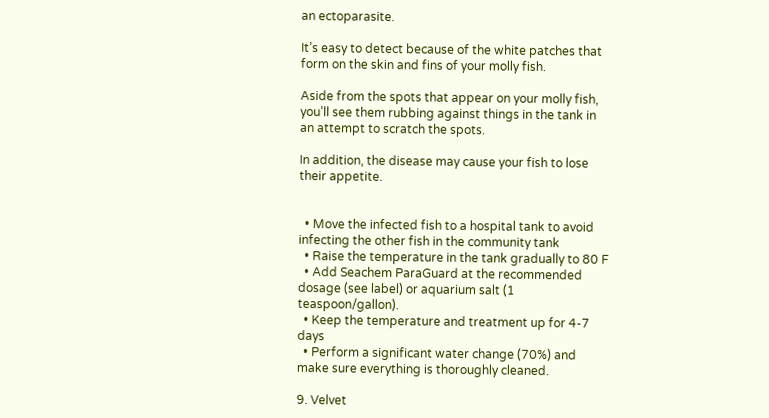an ectoparasite.

It’s easy to detect because of the white patches that form on the skin and fins of your molly fish.

Aside from the spots that appear on your molly fish, you’ll see them rubbing against things in the tank in an attempt to scratch the spots.

In addition, the disease may cause your fish to lose their appetite.


  • Move the infected fish to a hospital tank to avoid infecting the other fish in the community tank
  • Raise the temperature in the tank gradually to 80 F
  • Add Seachem ParaGuard at the recommended dosage (see label) or aquarium salt (1 teaspoon/gallon).
  • Keep the temperature and treatment up for 4-7 days
  • Perform a significant water change (70%) and make sure everything is thoroughly cleaned.

9. Velvet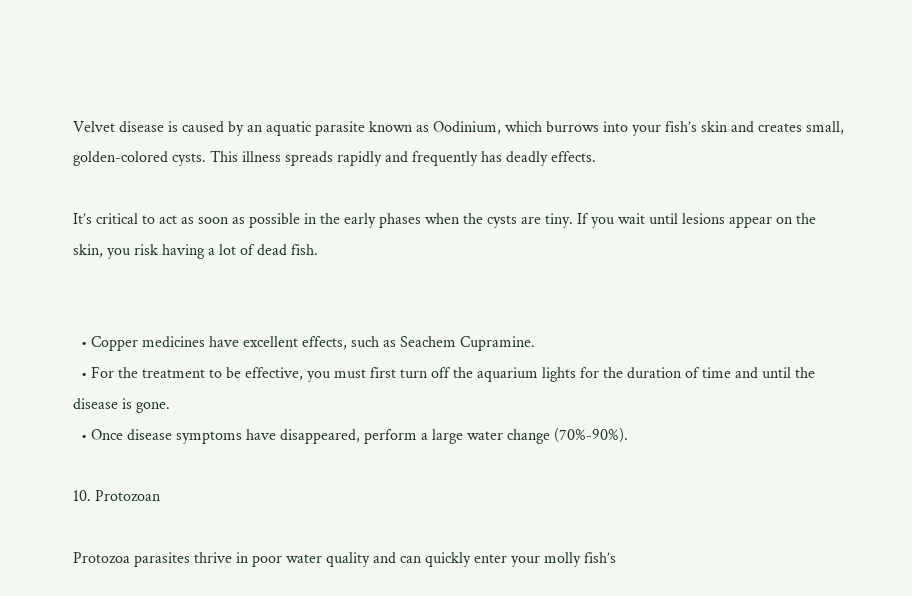Velvet disease is caused by an aquatic parasite known as Oodinium, which burrows into your fish’s skin and creates small, golden-colored cysts. This illness spreads rapidly and frequently has deadly effects.

It’s critical to act as soon as possible in the early phases when the cysts are tiny. If you wait until lesions appear on the skin, you risk having a lot of dead fish.


  • Copper medicines have excellent effects, such as Seachem Cupramine.
  • For the treatment to be effective, you must first turn off the aquarium lights for the duration of time and until the disease is gone.
  • Once disease symptoms have disappeared, perform a large water change (70%-90%).

10. Protozoan

Protozoa parasites thrive in poor water quality and can quickly enter your molly fish’s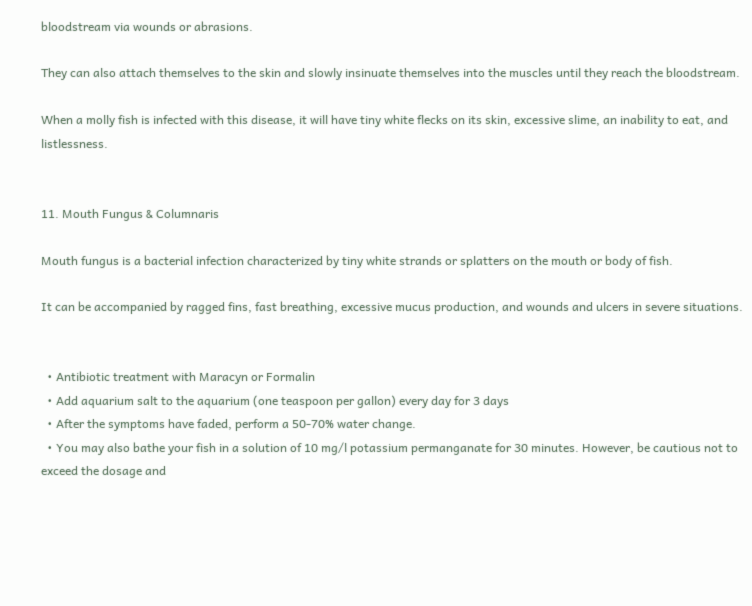bloodstream via wounds or abrasions.

They can also attach themselves to the skin and slowly insinuate themselves into the muscles until they reach the bloodstream.

When a molly fish is infected with this disease, it will have tiny white flecks on its skin, excessive slime, an inability to eat, and listlessness.


11. Mouth Fungus & Columnaris

Mouth fungus is a bacterial infection characterized by tiny white strands or splatters on the mouth or body of fish.

It can be accompanied by ragged fins, fast breathing, excessive mucus production, and wounds and ulcers in severe situations.


  • Antibiotic treatment with Maracyn or Formalin
  • Add aquarium salt to the aquarium (one teaspoon per gallon) every day for 3 days
  • After the symptoms have faded, perform a 50-70% water change.
  • You may also bathe your fish in a solution of 10 mg/l potassium permanganate for 30 minutes. However, be cautious not to exceed the dosage and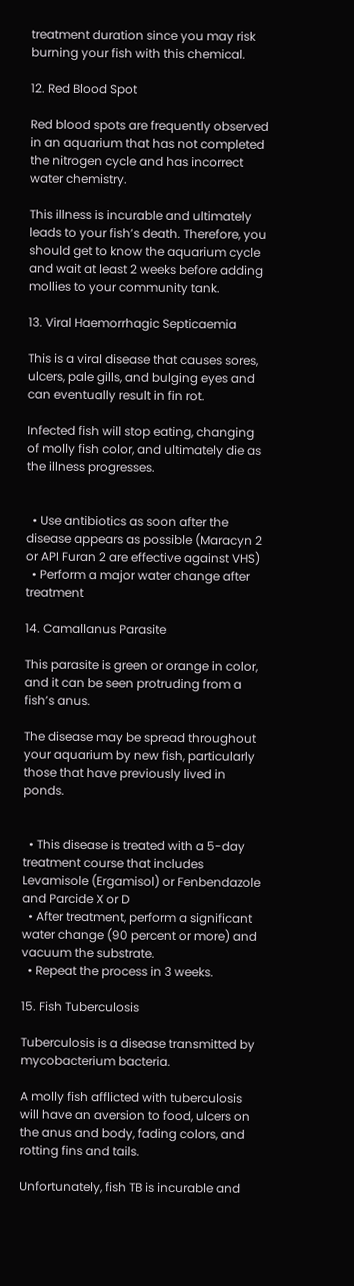treatment duration since you may risk burning your fish with this chemical.

12. Red Blood Spot

Red blood spots are frequently observed in an aquarium that has not completed the nitrogen cycle and has incorrect water chemistry.

This illness is incurable and ultimately leads to your fish’s death. Therefore, you should get to know the aquarium cycle and wait at least 2 weeks before adding mollies to your community tank.

13. Viral Haemorrhagic Septicaemia

This is a viral disease that causes sores, ulcers, pale gills, and bulging eyes and can eventually result in fin rot.

Infected fish will stop eating, changing of molly fish color, and ultimately die as the illness progresses.


  • Use antibiotics as soon after the disease appears as possible (Maracyn 2 or API Furan 2 are effective against VHS)
  • Perform a major water change after treatment

14. Camallanus Parasite

This parasite is green or orange in color, and it can be seen protruding from a fish’s anus.

The disease may be spread throughout your aquarium by new fish, particularly those that have previously lived in ponds.


  • This disease is treated with a 5-day treatment course that includes Levamisole (Ergamisol) or Fenbendazole and Parcide X or D
  • After treatment, perform a significant water change (90 percent or more) and vacuum the substrate.
  • Repeat the process in 3 weeks.

15. Fish Tuberculosis

Tuberculosis is a disease transmitted by mycobacterium bacteria.

A molly fish afflicted with tuberculosis will have an aversion to food, ulcers on the anus and body, fading colors, and rotting fins and tails.

Unfortunately, fish TB is incurable and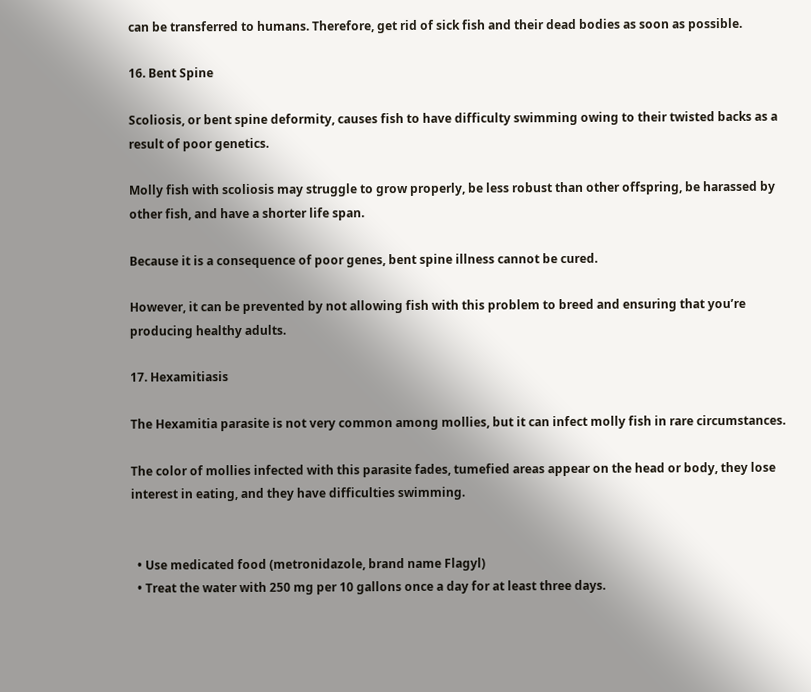can be transferred to humans. Therefore, get rid of sick fish and their dead bodies as soon as possible.

16. Bent Spine

Scoliosis, or bent spine deformity, causes fish to have difficulty swimming owing to their twisted backs as a result of poor genetics.

Molly fish with scoliosis may struggle to grow properly, be less robust than other offspring, be harassed by other fish, and have a shorter life span.

Because it is a consequence of poor genes, bent spine illness cannot be cured.

However, it can be prevented by not allowing fish with this problem to breed and ensuring that you’re producing healthy adults.

17. Hexamitiasis

The Hexamitia parasite is not very common among mollies, but it can infect molly fish in rare circumstances.

The color of mollies infected with this parasite fades, tumefied areas appear on the head or body, they lose interest in eating, and they have difficulties swimming.


  • Use medicated food (metronidazole, brand name Flagyl)
  • Treat the water with 250 mg per 10 gallons once a day for at least three days.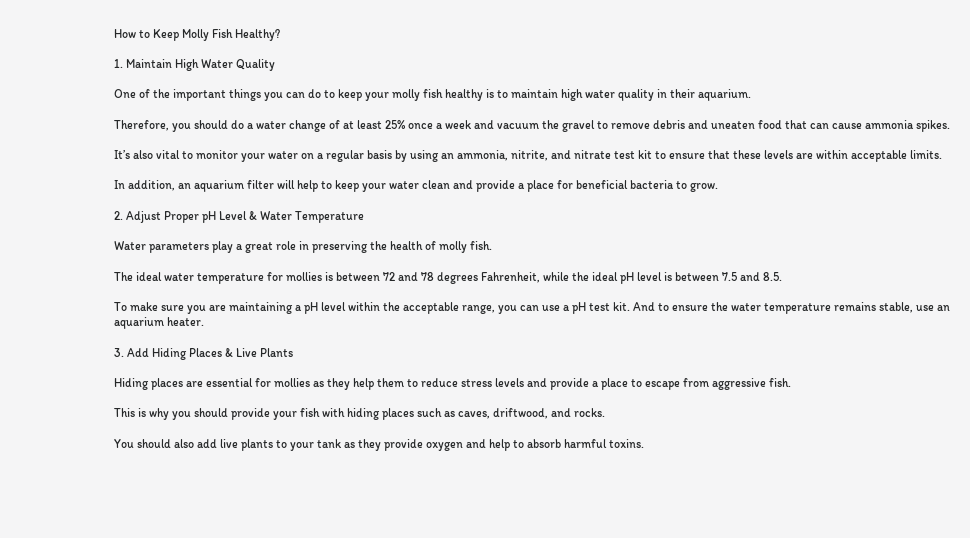How to Keep Molly Fish Healthy?

1. Maintain High Water Quality

One of the important things you can do to keep your molly fish healthy is to maintain high water quality in their aquarium.

Therefore, you should do a water change of at least 25% once a week and vacuum the gravel to remove debris and uneaten food that can cause ammonia spikes.

It’s also vital to monitor your water on a regular basis by using an ammonia, nitrite, and nitrate test kit to ensure that these levels are within acceptable limits.

In addition, an aquarium filter will help to keep your water clean and provide a place for beneficial bacteria to grow.

2. Adjust Proper pH Level & Water Temperature

Water parameters play a great role in preserving the health of molly fish.

The ideal water temperature for mollies is between 72 and 78 degrees Fahrenheit, while the ideal pH level is between 7.5 and 8.5.

To make sure you are maintaining a pH level within the acceptable range, you can use a pH test kit. And to ensure the water temperature remains stable, use an aquarium heater.

3. Add Hiding Places & Live Plants

Hiding places are essential for mollies as they help them to reduce stress levels and provide a place to escape from aggressive fish.

This is why you should provide your fish with hiding places such as caves, driftwood, and rocks.

You should also add live plants to your tank as they provide oxygen and help to absorb harmful toxins.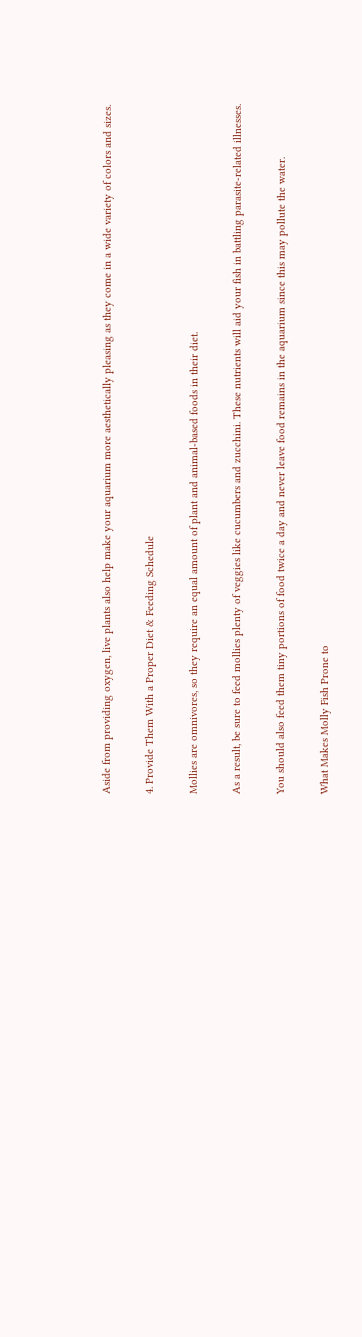Aside from providing oxygen, live plants also help make your aquarium more aesthetically pleasing as they come in a wide variety of colors and sizes.

4. Provide Them With a Proper Diet & Feeding Schedule

Mollies are omnivores, so they require an equal amount of plant and animal-based foods in their diet.

As a result, be sure to feed mollies plenty of veggies like cucumbers and zucchini. These nutrients will aid your fish in battling parasite-related illnesses.

You should also feed them tiny portions of food twice a day and never leave food remains in the aquarium since this may pollute the water.

What Makes Molly Fish Prone to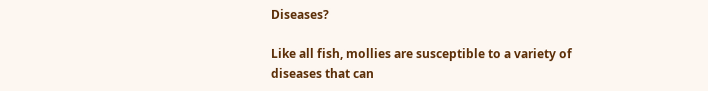Diseases?

Like all fish, mollies are susceptible to a variety of diseases that can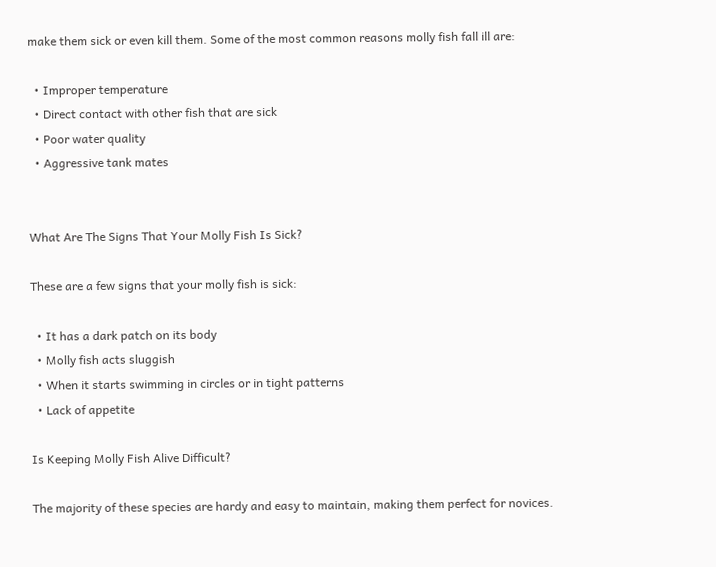make them sick or even kill them. Some of the most common reasons molly fish fall ill are:

  • Improper temperature
  • Direct contact with other fish that are sick
  • Poor water quality
  • Aggressive tank mates


What Are The Signs That Your Molly Fish Is Sick?

These are a few signs that your molly fish is sick:

  • It has a dark patch on its body
  • Molly fish acts sluggish
  • When it starts swimming in circles or in tight patterns
  • Lack of appetite

Is Keeping Molly Fish Alive Difficult?

The majority of these species are hardy and easy to maintain, making them perfect for novices.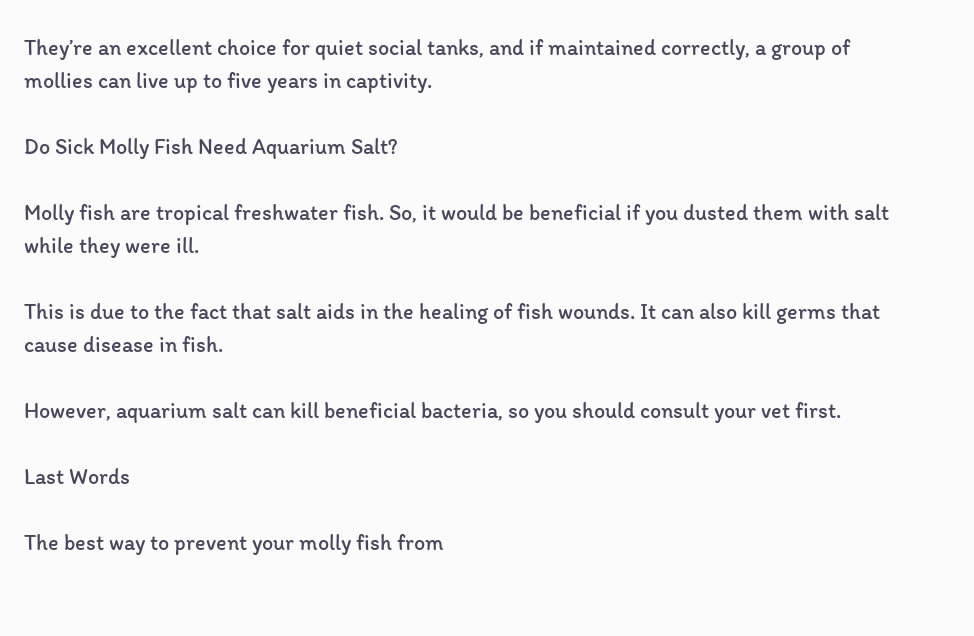They’re an excellent choice for quiet social tanks, and if maintained correctly, a group of mollies can live up to five years in captivity.

Do Sick Molly Fish Need Aquarium Salt?

Molly fish are tropical freshwater fish. So, it would be beneficial if you dusted them with salt while they were ill.

This is due to the fact that salt aids in the healing of fish wounds. It can also kill germs that cause disease in fish.

However, aquarium salt can kill beneficial bacteria, so you should consult your vet first.

Last Words

The best way to prevent your molly fish from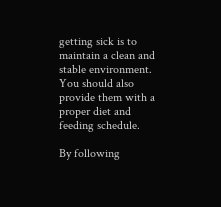getting sick is to maintain a clean and stable environment. You should also provide them with a proper diet and feeding schedule.

By following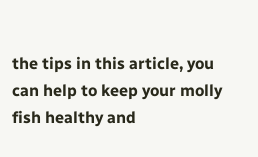the tips in this article, you can help to keep your molly fish healthy and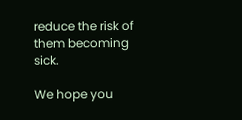reduce the risk of them becoming sick.

We hope you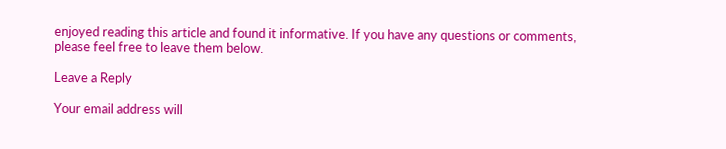enjoyed reading this article and found it informative. If you have any questions or comments, please feel free to leave them below.

Leave a Reply

Your email address will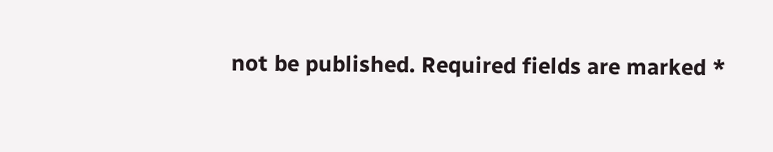not be published. Required fields are marked *